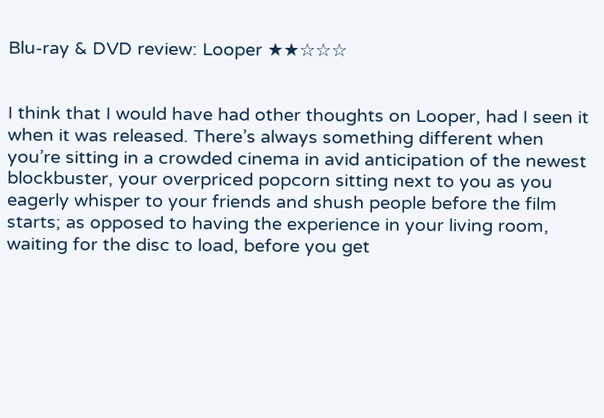Blu-ray & DVD review: Looper ★★☆☆☆


I think that I would have had other thoughts on Looper, had I seen it when it was released. There’s always something different when you’re sitting in a crowded cinema in avid anticipation of the newest blockbuster, your overpriced popcorn sitting next to you as you eagerly whisper to your friends and shush people before the film starts; as opposed to having the experience in your living room, waiting for the disc to load, before you get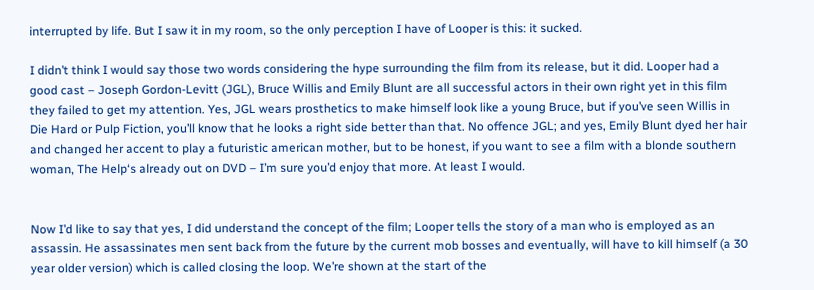interrupted by life. But I saw it in my room, so the only perception I have of Looper is this: it sucked.

I didn’t think I would say those two words considering the hype surrounding the film from its release, but it did. Looper had a good cast – Joseph Gordon-Levitt (JGL), Bruce Willis and Emily Blunt are all successful actors in their own right yet in this film they failed to get my attention. Yes, JGL wears prosthetics to make himself look like a young Bruce, but if you’ve seen Willis in Die Hard or Pulp Fiction, you’ll know that he looks a right side better than that. No offence JGL; and yes, Emily Blunt dyed her hair and changed her accent to play a futuristic american mother, but to be honest, if you want to see a film with a blonde southern woman, The Help‘s already out on DVD – I’m sure you’d enjoy that more. At least I would.


Now I’d like to say that yes, I did understand the concept of the film; Looper tells the story of a man who is employed as an assassin. He assassinates men sent back from the future by the current mob bosses and eventually, will have to kill himself (a 30 year older version) which is called closing the loop. We’re shown at the start of the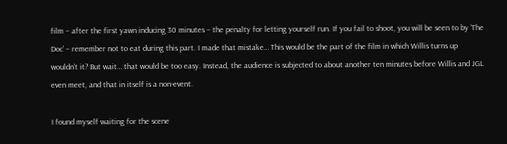film – after the first yawn inducing 30 minutes – the penalty for letting yourself run. If you fail to shoot, you will be seen to by ‘The Doc’ – remember not to eat during this part. I made that mistake… This would be the part of the film in which Willis turns up wouldn’t it? But wait… that would be too easy. Instead, the audience is subjected to about another ten minutes before Willis and JGL even meet, and that in itself is a non-event.

I found myself waiting for the scene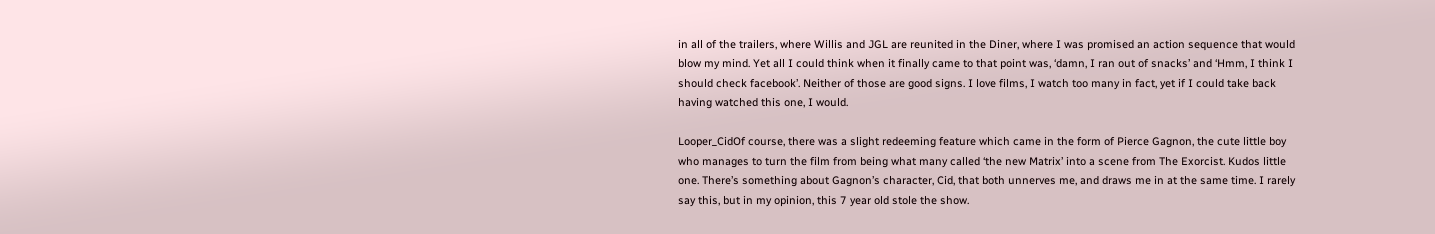in all of the trailers, where Willis and JGL are reunited in the Diner, where I was promised an action sequence that would blow my mind. Yet all I could think when it finally came to that point was, ‘damn, I ran out of snacks’ and ‘Hmm, I think I should check facebook’. Neither of those are good signs. I love films, I watch too many in fact, yet if I could take back having watched this one, I would.

Looper_CidOf course, there was a slight redeeming feature which came in the form of Pierce Gagnon, the cute little boy who manages to turn the film from being what many called ‘the new Matrix’ into a scene from The Exorcist. Kudos little one. There’s something about Gagnon’s character, Cid, that both unnerves me, and draws me in at the same time. I rarely say this, but in my opinion, this 7 year old stole the show.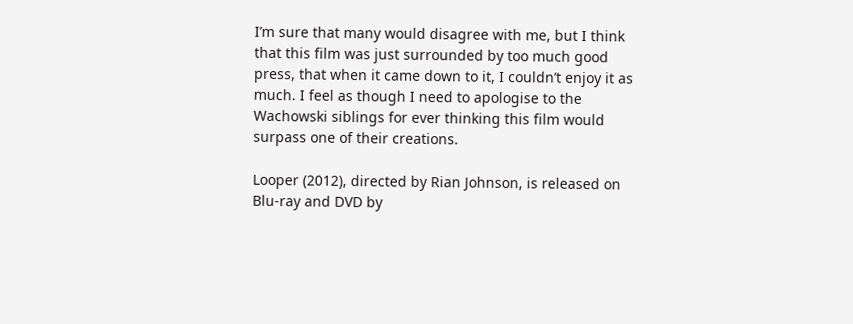I’m sure that many would disagree with me, but I think that this film was just surrounded by too much good press, that when it came down to it, I couldn’t enjoy it as much. I feel as though I need to apologise to the Wachowski siblings for ever thinking this film would surpass one of their creations.

Looper (2012), directed by Rian Johnson, is released on Blu-ray and DVD by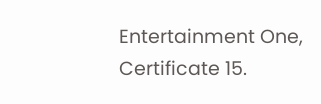Entertainment One, Certificate 15.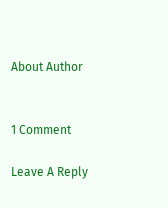About Author


1 Comment

Leave A Reply